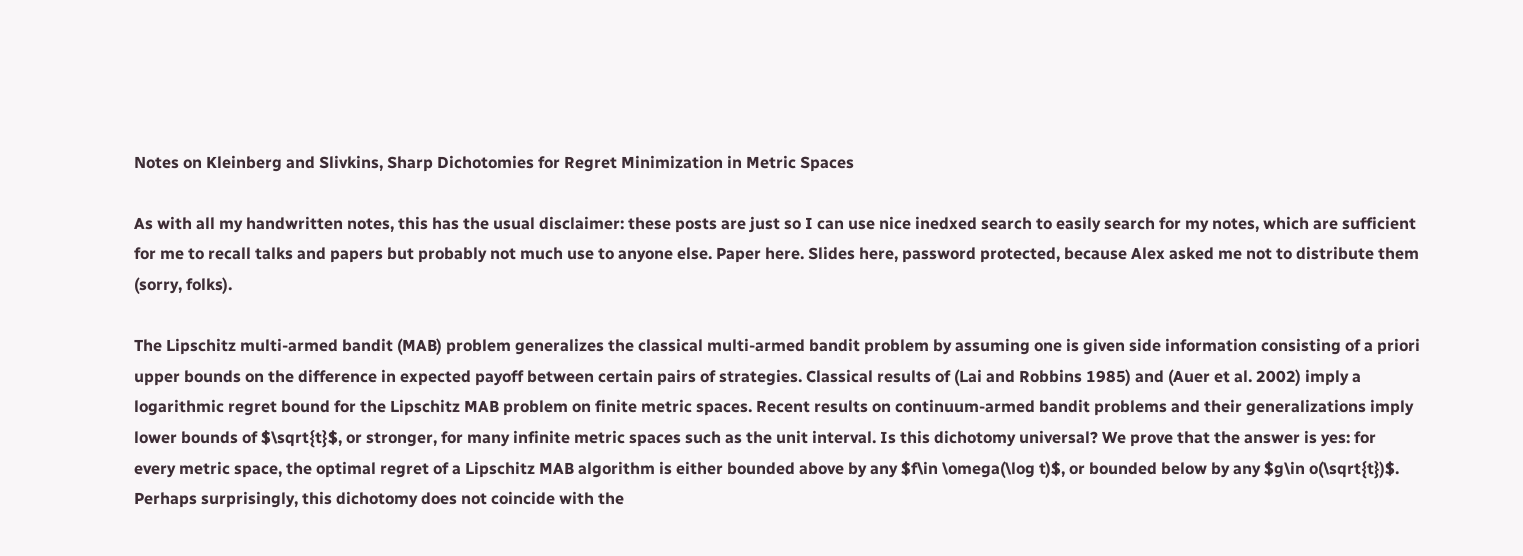Notes on Kleinberg and Slivkins, Sharp Dichotomies for Regret Minimization in Metric Spaces

As with all my handwritten notes, this has the usual disclaimer: these posts are just so I can use nice inedxed search to easily search for my notes, which are sufficient for me to recall talks and papers but probably not much use to anyone else. Paper here. Slides here, password protected, because Alex asked me not to distribute them (sorry, folks).

The Lipschitz multi-armed bandit (MAB) problem generalizes the classical multi-armed bandit problem by assuming one is given side information consisting of a priori upper bounds on the difference in expected payoff between certain pairs of strategies. Classical results of (Lai and Robbins 1985) and (Auer et al. 2002) imply a logarithmic regret bound for the Lipschitz MAB problem on finite metric spaces. Recent results on continuum-armed bandit problems and their generalizations imply lower bounds of $\sqrt{t}$, or stronger, for many infinite metric spaces such as the unit interval. Is this dichotomy universal? We prove that the answer is yes: for every metric space, the optimal regret of a Lipschitz MAB algorithm is either bounded above by any $f\in \omega(\log t)$, or bounded below by any $g\in o(\sqrt{t})$. Perhaps surprisingly, this dichotomy does not coincide with the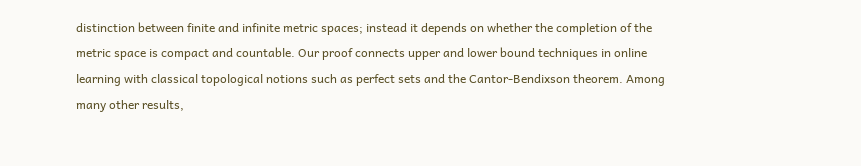distinction between finite and infinite metric spaces; instead it depends on whether the completion of the metric space is compact and countable. Our proof connects upper and lower bound techniques in online learning with classical topological notions such as perfect sets and the Cantor-Bendixson theorem. Among many other results,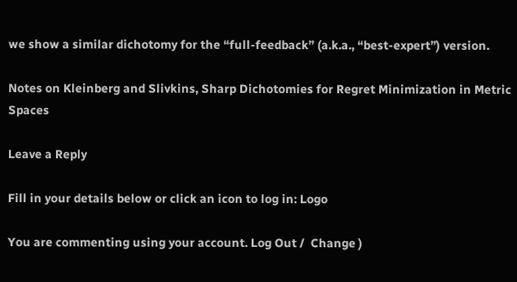we show a similar dichotomy for the “full-feedback” (a.k.a., “best-expert”) version.

Notes on Kleinberg and Slivkins, Sharp Dichotomies for Regret Minimization in Metric Spaces

Leave a Reply

Fill in your details below or click an icon to log in: Logo

You are commenting using your account. Log Out /  Change )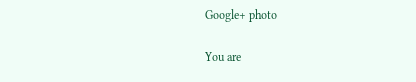Google+ photo

You are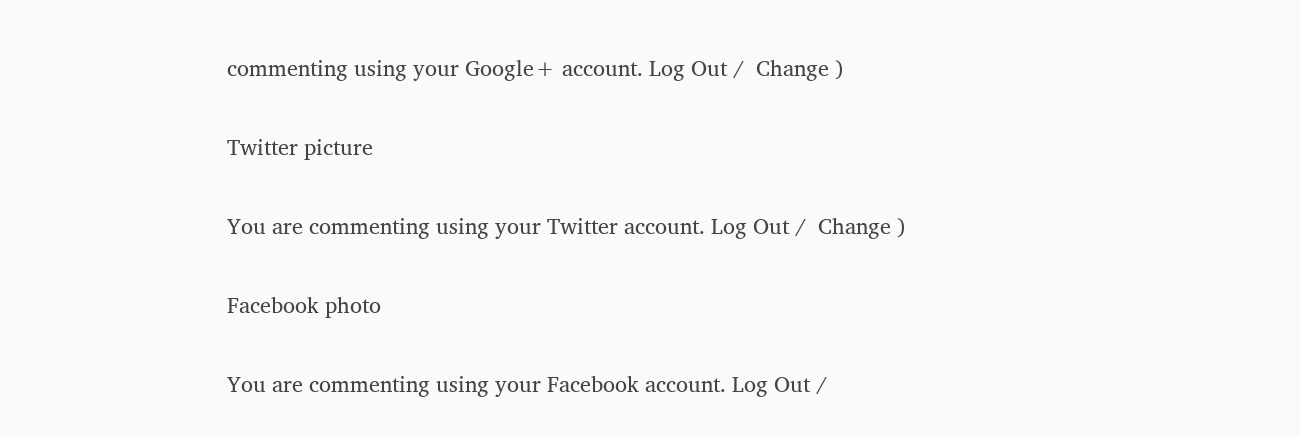commenting using your Google+ account. Log Out /  Change )

Twitter picture

You are commenting using your Twitter account. Log Out /  Change )

Facebook photo

You are commenting using your Facebook account. Log Out /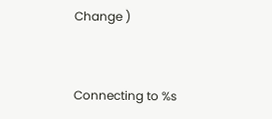Change )


Connecting to %s